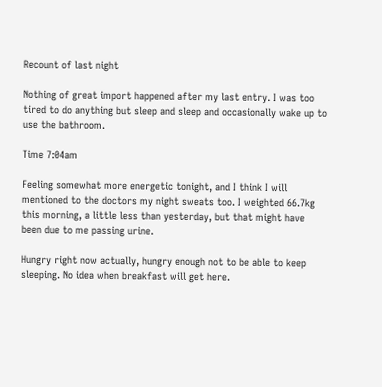Recount of last night

Nothing of great import happened after my last entry. I was too tired to do anything but sleep and sleep and occasionally wake up to use the bathroom.

Time 7:04am

Feeling somewhat more energetic tonight, and I think I will mentioned to the doctors my night sweats too. I weighted 66.7kg this morning, a little less than yesterday, but that might have been due to me passing urine.

Hungry right now actually, hungry enough not to be able to keep sleeping. No idea when breakfast will get here.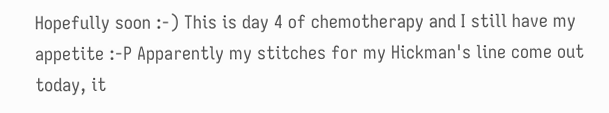Hopefully soon :-) This is day 4 of chemotherapy and I still have my appetite :-P Apparently my stitches for my Hickman's line come out today, it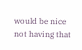would be nice not having that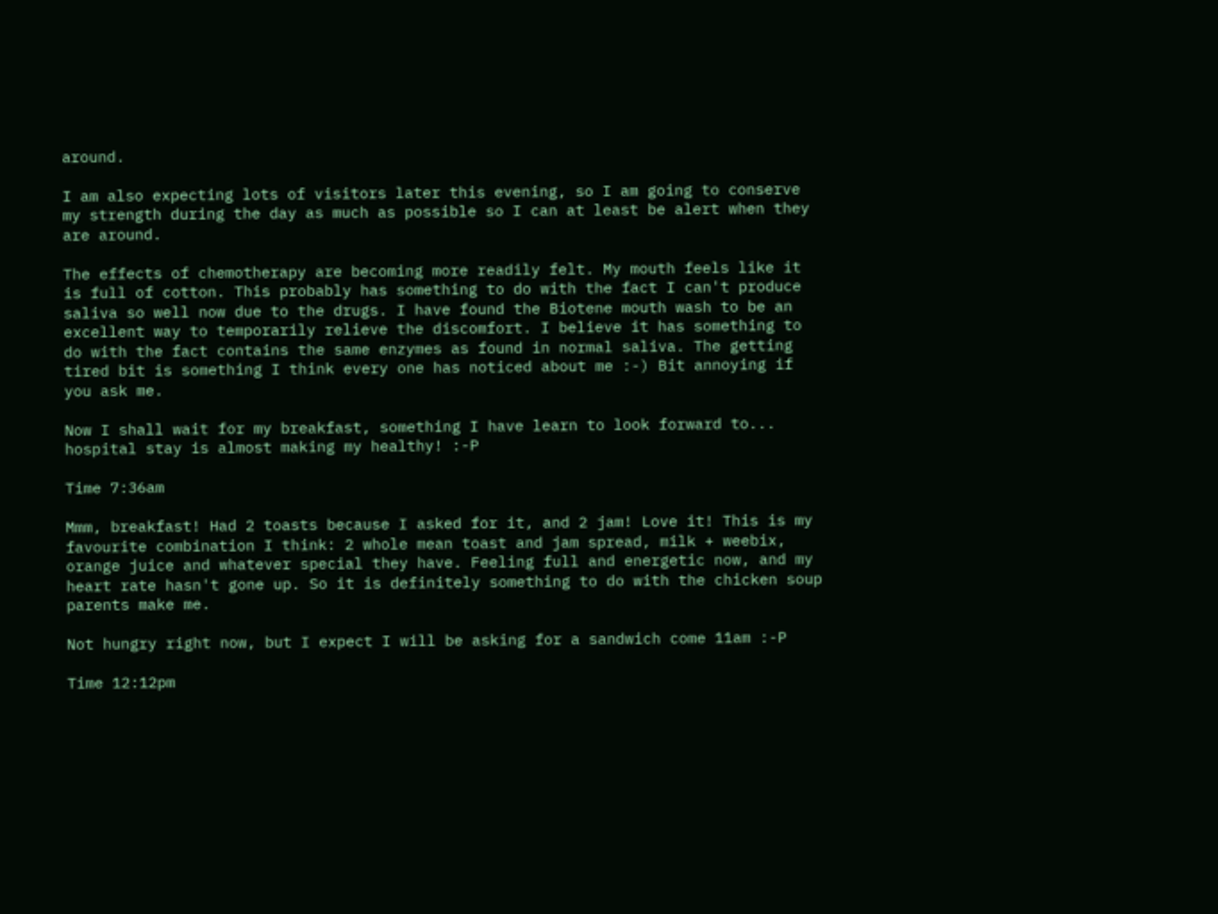around.

I am also expecting lots of visitors later this evening, so I am going to conserve my strength during the day as much as possible so I can at least be alert when they are around.

The effects of chemotherapy are becoming more readily felt. My mouth feels like it is full of cotton. This probably has something to do with the fact I can't produce saliva so well now due to the drugs. I have found the Biotene mouth wash to be an excellent way to temporarily relieve the discomfort. I believe it has something to do with the fact contains the same enzymes as found in normal saliva. The getting tired bit is something I think every one has noticed about me :-) Bit annoying if you ask me.

Now I shall wait for my breakfast, something I have learn to look forward to... hospital stay is almost making my healthy! :-P

Time 7:36am

Mmm, breakfast! Had 2 toasts because I asked for it, and 2 jam! Love it! This is my favourite combination I think: 2 whole mean toast and jam spread, milk + weebix, orange juice and whatever special they have. Feeling full and energetic now, and my heart rate hasn't gone up. So it is definitely something to do with the chicken soup parents make me.

Not hungry right now, but I expect I will be asking for a sandwich come 11am :-P

Time 12:12pm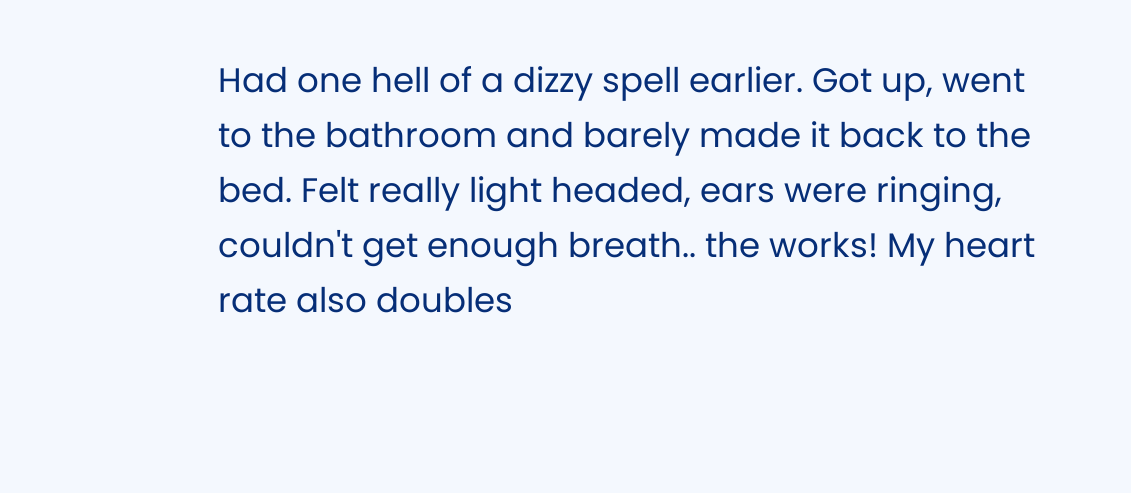Had one hell of a dizzy spell earlier. Got up, went to the bathroom and barely made it back to the bed. Felt really light headed, ears were ringing, couldn't get enough breath.. the works! My heart rate also doubles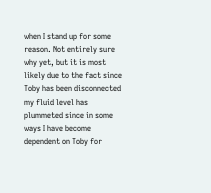when I stand up for some reason. Not entirely sure why yet, but it is most likely due to the fact since Toby has been disconnected my fluid level has plummeted since in some ways I have become dependent on Toby for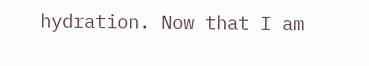hydration. Now that I am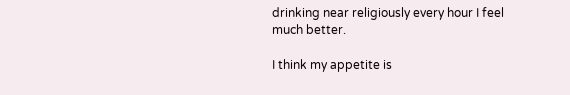drinking near religiously every hour I feel much better.

I think my appetite is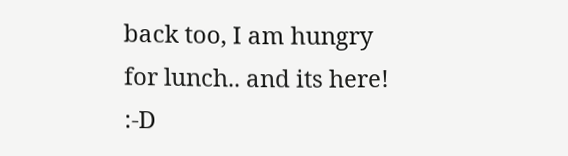back too, I am hungry for lunch.. and its here! :-D